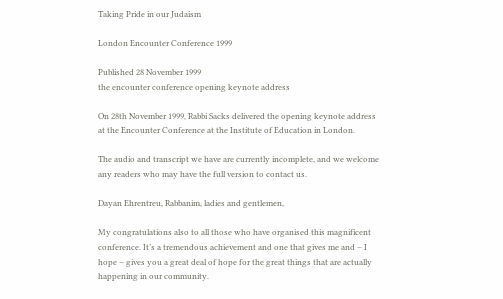Taking Pride in our Judaism

London Encounter Conference 1999

Published 28 November 1999
the encounter conference opening keynote address

On 28th November 1999, Rabbi Sacks delivered the opening keynote address at the Encounter Conference at the Institute of Education in London.

The audio and transcript we have are currently incomplete, and we welcome any readers who may have the full version to contact us.

Dayan Ehrentreu, Rabbanim, ladies and gentlemen,

My congratulations also to all those who have organised this magnificent conference. It’s a tremendous achievement and one that gives me and – I hope – gives you a great deal of hope for the great things that are actually happening in our community.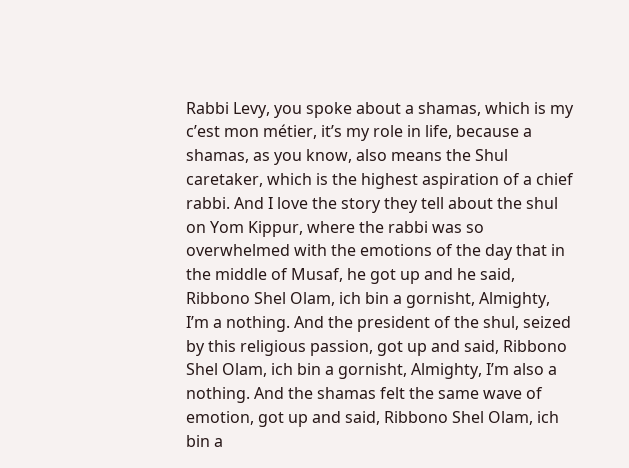Rabbi Levy, you spoke about a shamas, which is my c’est mon métier, it’s my role in life, because a shamas, as you know, also means the Shul caretaker, which is the highest aspiration of a chief rabbi. And I love the story they tell about the shul on Yom Kippur, where the rabbi was so overwhelmed with the emotions of the day that in the middle of Musaf, he got up and he said, Ribbono Shel Olam, ich bin a gornisht, Almighty, I’m a nothing. And the president of the shul, seized by this religious passion, got up and said, Ribbono Shel Olam, ich bin a gornisht, Almighty, I’m also a nothing. And the shamas felt the same wave of emotion, got up and said, Ribbono Shel Olam, ich bin a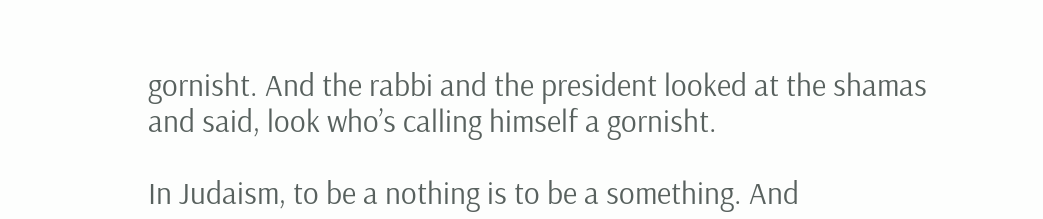gornisht. And the rabbi and the president looked at the shamas and said, look who’s calling himself a gornisht.

In Judaism, to be a nothing is to be a something. And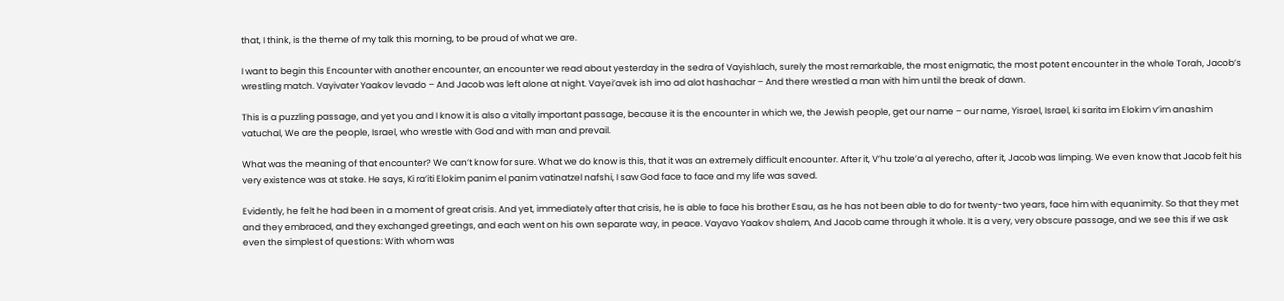that, I think, is the theme of my talk this morning, to be proud of what we are.

I want to begin this Encounter with another encounter, an encounter we read about yesterday in the sedra of Vayishlach, surely the most remarkable, the most enigmatic, the most potent encounter in the whole Torah, Jacob’s wrestling match. Vayivater Yaakov levado – And Jacob was left alone at night. Vayei’avek ish imo ad alot hashachar – And there wrestled a man with him until the break of dawn.

This is a puzzling passage, and yet you and I know it is also a vitally important passage, because it is the encounter in which we, the Jewish people, get our name – our name, Yisrael, Israel, ki sarita im Elokim v’im anashim vatuchal, We are the people, Israel, who wrestle with God and with man and prevail.

What was the meaning of that encounter? We can’t know for sure. What we do know is this, that it was an extremely difficult encounter. After it, V’hu tzole’a al yerecho, after it, Jacob was limping. We even know that Jacob felt his very existence was at stake. He says, Ki ra’iti Elokim panim el panim vatinatzel nafshi, I saw God face to face and my life was saved.

Evidently, he felt he had been in a moment of great crisis. And yet, immediately after that crisis, he is able to face his brother Esau, as he has not been able to do for twenty-two years, face him with equanimity. So that they met and they embraced, and they exchanged greetings, and each went on his own separate way, in peace. Vayavo Yaakov shalem, And Jacob came through it whole. It is a very, very obscure passage, and we see this if we ask even the simplest of questions: With whom was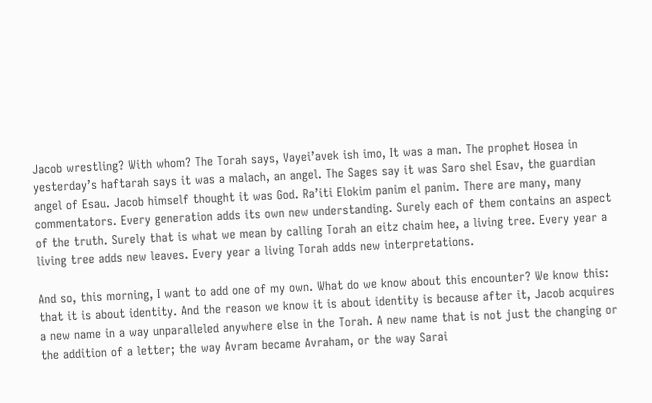Jacob wrestling? With whom? The Torah says, Vayei’avek ish imo, It was a man. The prophet Hosea in yesterday’s haftarah says it was a malach, an angel. The Sages say it was Saro shel Esav, the guardian angel of Esau. Jacob himself thought it was God. Ra’iti Elokim panim el panim. There are many, many commentators. Every generation adds its own new understanding. Surely each of them contains an aspect of the truth. Surely that is what we mean by calling Torah an eitz chaim hee, a living tree. Every year a living tree adds new leaves. Every year a living Torah adds new interpretations.

And so, this morning, I want to add one of my own. What do we know about this encounter? We know this: that it is about identity. And the reason we know it is about identity is because after it, Jacob acquires a new name in a way unparalleled anywhere else in the Torah. A new name that is not just the changing or the addition of a letter; the way Avram became Avraham, or the way Sarai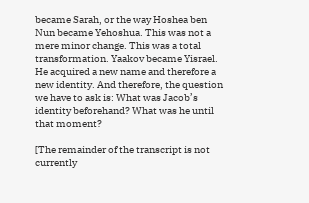became Sarah, or the way Hoshea ben Nun became Yehoshua. This was not a mere minor change. This was a total transformation. Yaakov became Yisrael. He acquired a new name and therefore a new identity. And therefore, the question we have to ask is: What was Jacob’s identity beforehand? What was he until that moment?

[The remainder of the transcript is not currently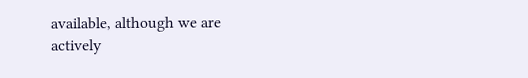available, although we are actively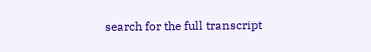search for the full transcript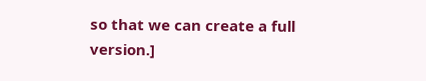so that we can create a full version.]